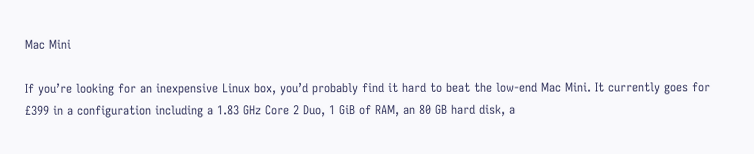Mac Mini

If you’re looking for an inexpensive Linux box, you’d probably find it hard to beat the low-end Mac Mini. It currently goes for £399 in a configuration including a 1.83 GHz Core 2 Duo, 1 GiB of RAM, an 80 GB hard disk, a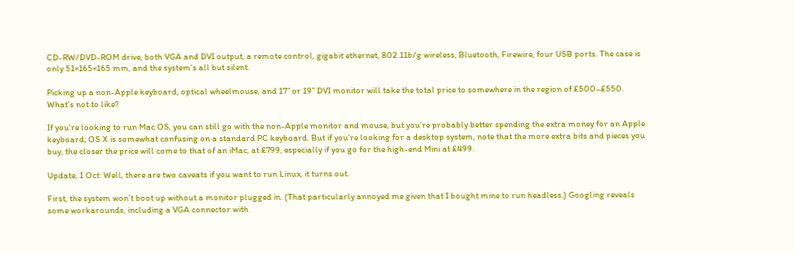CD-RW/DVD-ROM drive, both VGA and DVI output, a remote control, gigabit ethernet, 802.11b/g wireless, Bluetooth, Firewire, four USB ports. The case is only 51×165×165 mm, and the system’s all but silent.

Picking up a non-Apple keyboard, optical wheelmouse, and 17” or 19” DVI monitor will take the total price to somewhere in the region of £500–£550. What’s not to like?

If you’re looking to run Mac OS, you can still go with the non-Apple monitor and mouse, but you’re probably better spending the extra money for an Apple keyboard; OS X is somewhat confusing on a standard PC keyboard. But if you’re looking for a desktop system, note that the more extra bits and pieces you buy, the closer the price will come to that of an iMac, at £799, especially if you go for the high-end Mini at £499.

Update, 1 Oct: Well, there are two caveats if you want to run Linux, it turns out.

First, the system won’t boot up without a monitor plugged in. (That particularly annoyed me given that I bought mine to run headless.) Googling reveals some workarounds, including a VGA connector with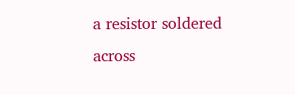a resistor soldered across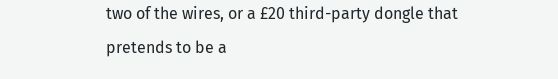two of the wires, or a £20 third-party dongle that pretends to be a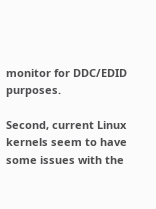monitor for DDC/EDID purposes.

Second, current Linux kernels seem to have some issues with the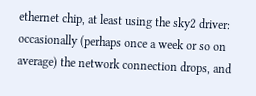ethernet chip, at least using the sky2 driver: occasionally (perhaps once a week or so on average) the network connection drops, and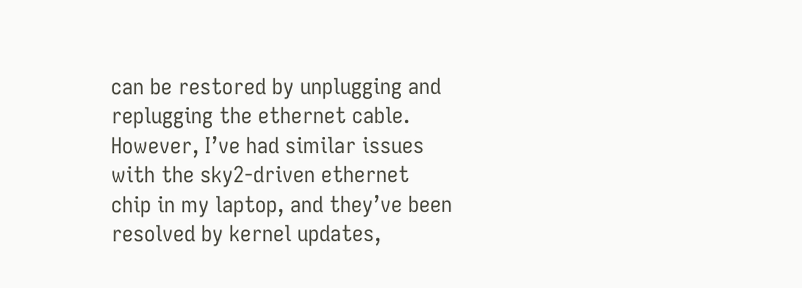can be restored by unplugging and replugging the ethernet cable. However, I’ve had similar issues with the sky2-driven ethernet chip in my laptop, and they’ve been resolved by kernel updates,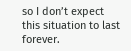so I don’t expect this situation to last forever.